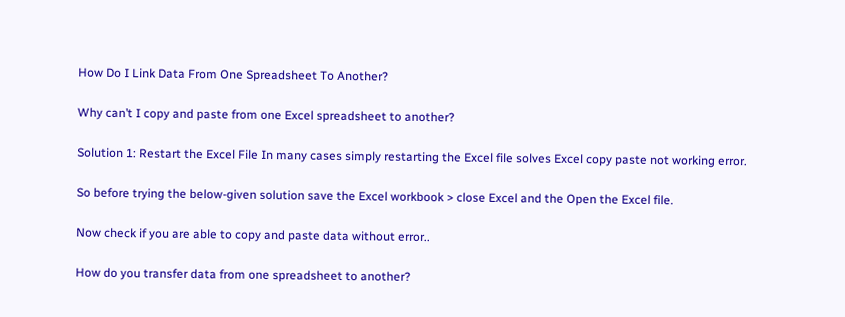How Do I Link Data From One Spreadsheet To Another?

Why can’t I copy and paste from one Excel spreadsheet to another?

Solution 1: Restart the Excel File In many cases simply restarting the Excel file solves Excel copy paste not working error.

So before trying the below-given solution save the Excel workbook > close Excel and the Open the Excel file.

Now check if you are able to copy and paste data without error..

How do you transfer data from one spreadsheet to another?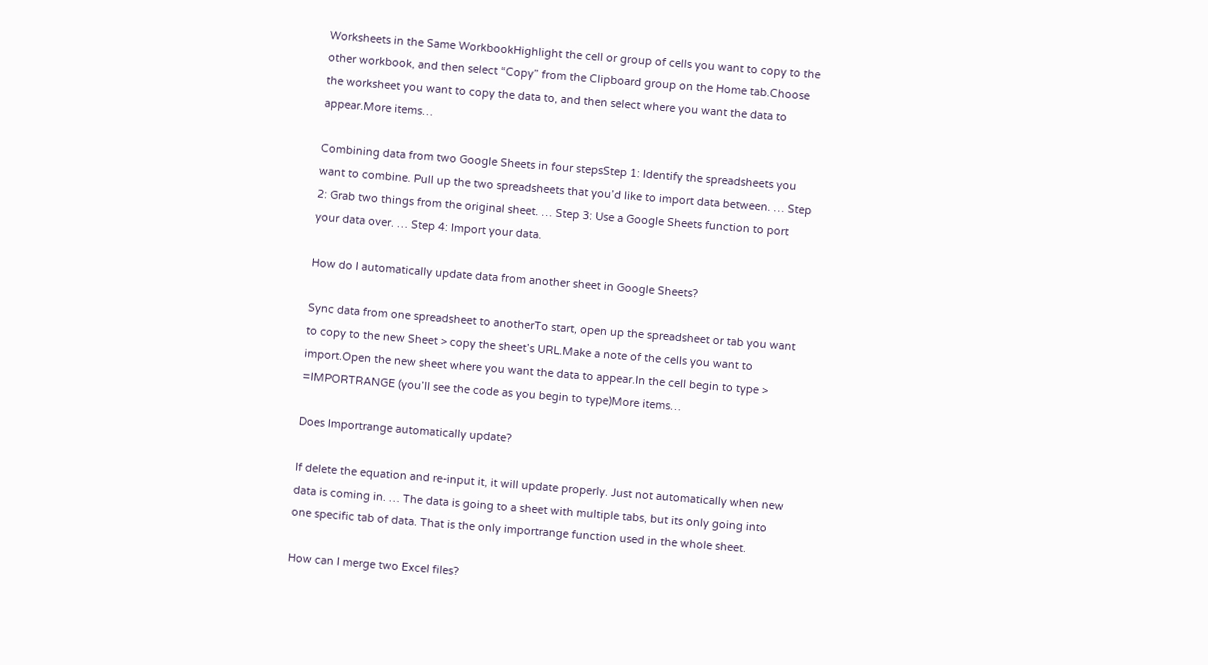Worksheets in the Same WorkbookHighlight the cell or group of cells you want to copy to the other workbook, and then select “Copy” from the Clipboard group on the Home tab.Choose the worksheet you want to copy the data to, and then select where you want the data to appear.More items…

Combining data from two Google Sheets in four stepsStep 1: Identify the spreadsheets you want to combine. Pull up the two spreadsheets that you’d like to import data between. … Step 2: Grab two things from the original sheet. … Step 3: Use a Google Sheets function to port your data over. … Step 4: Import your data.

How do I automatically update data from another sheet in Google Sheets?

Sync data from one spreadsheet to anotherTo start, open up the spreadsheet or tab you want to copy to the new Sheet > copy the sheet’s URL.Make a note of the cells you want to import.Open the new sheet where you want the data to appear.In the cell begin to type > =IMPORTRANGE (you’ll see the code as you begin to type)More items…

Does Importrange automatically update?

If delete the equation and re-input it, it will update properly. Just not automatically when new data is coming in. … The data is going to a sheet with multiple tabs, but its only going into one specific tab of data. That is the only importrange function used in the whole sheet.

How can I merge two Excel files?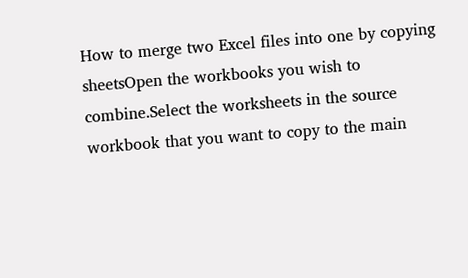How to merge two Excel files into one by copying sheetsOpen the workbooks you wish to combine.Select the worksheets in the source workbook that you want to copy to the main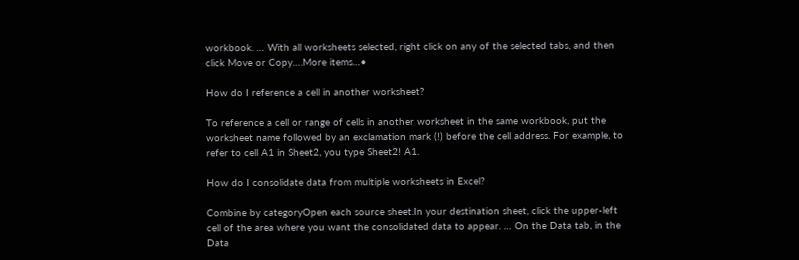workbook. … With all worksheets selected, right click on any of the selected tabs, and then click Move or Copy….More items…•

How do I reference a cell in another worksheet?

To reference a cell or range of cells in another worksheet in the same workbook, put the worksheet name followed by an exclamation mark (!) before the cell address. For example, to refer to cell A1 in Sheet2, you type Sheet2! A1.

How do I consolidate data from multiple worksheets in Excel?

Combine by categoryOpen each source sheet.In your destination sheet, click the upper-left cell of the area where you want the consolidated data to appear. … On the Data tab, in the Data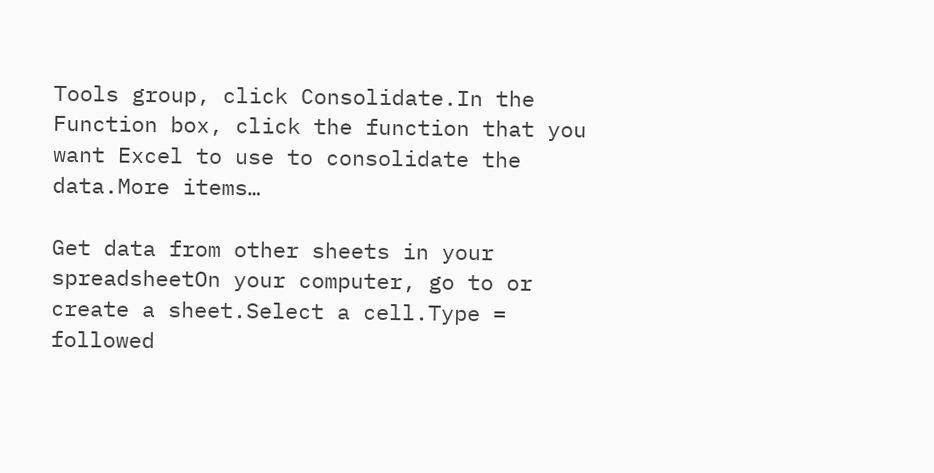Tools group, click Consolidate.In the Function box, click the function that you want Excel to use to consolidate the data.More items…

Get data from other sheets in your spreadsheetOn your computer, go to or create a sheet.Select a cell.Type = followed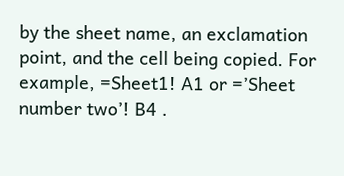by the sheet name, an exclamation point, and the cell being copied. For example, =Sheet1! A1 or =’Sheet number two’! B4 .